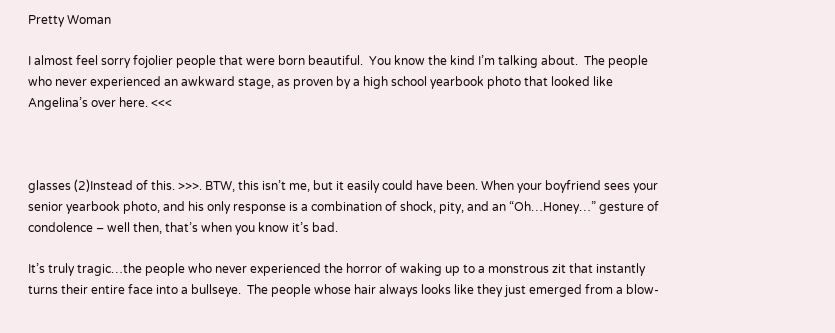Pretty Woman

I almost feel sorry fojolier people that were born beautiful.  You know the kind I’m talking about.  The people who never experienced an awkward stage, as proven by a high school yearbook photo that looked like Angelina’s over here. <<<



glasses (2)Instead of this. >>>. BTW, this isn’t me, but it easily could have been. When your boyfriend sees your senior yearbook photo, and his only response is a combination of shock, pity, and an “Oh…Honey…” gesture of condolence – well then, that’s when you know it’s bad.

It’s truly tragic…the people who never experienced the horror of waking up to a monstrous zit that instantly turns their entire face into a bullseye.  The people whose hair always looks like they just emerged from a blow-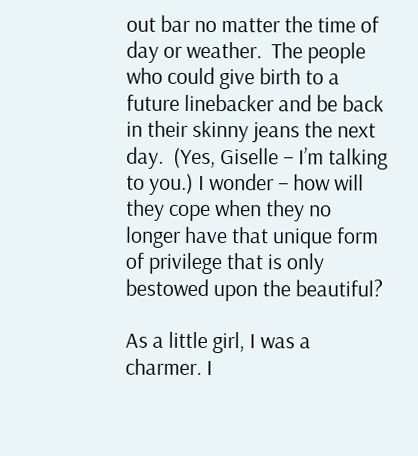out bar no matter the time of day or weather.  The people who could give birth to a future linebacker and be back in their skinny jeans the next day.  (Yes, Giselle – I’m talking to you.) I wonder – how will they cope when they no longer have that unique form of privilege that is only bestowed upon the beautiful?

As a little girl, I was a charmer. I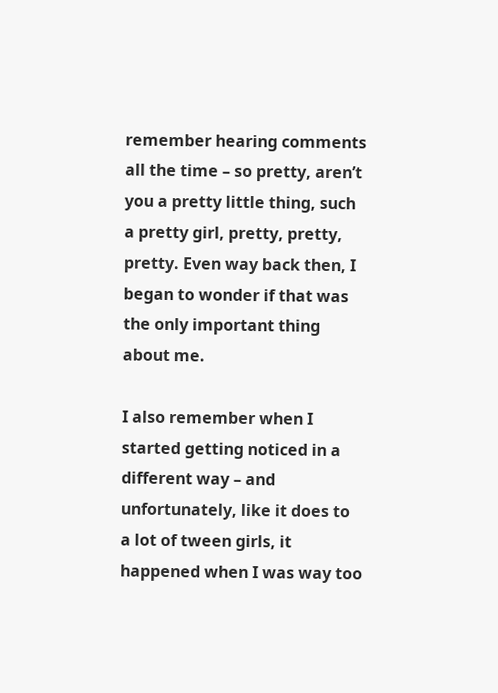remember hearing comments all the time – so pretty, aren’t you a pretty little thing, such a pretty girl, pretty, pretty, pretty. Even way back then, I began to wonder if that was the only important thing about me.

I also remember when I started getting noticed in a different way – and unfortunately, like it does to a lot of tween girls, it happened when I was way too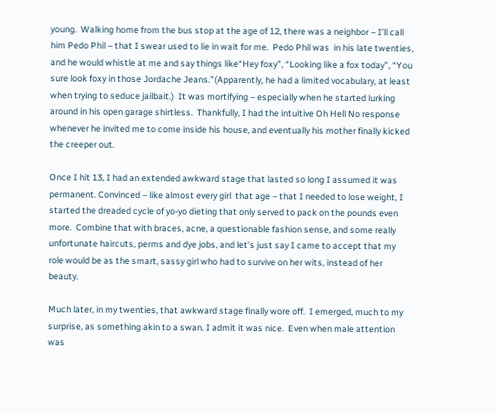young.  Walking home from the bus stop at the age of 12, there was a neighbor – I’ll call him Pedo Phil – that I swear used to lie in wait for me.  Pedo Phil was  in his late twenties, and he would whistle at me and say things like“Hey foxy”, “Looking like a fox today”, “You sure look foxy in those Jordache Jeans.”(Apparently, he had a limited vocabulary, at least when trying to seduce jailbait.)  It was mortifying – especially when he started lurking around in his open garage shirtless.  Thankfully, I had the intuitive Oh Hell No response whenever he invited me to come inside his house, and eventually his mother finally kicked the creeper out.

Once I hit 13, I had an extended awkward stage that lasted so long I assumed it was permanent. Convinced – like almost every girl  that age – that I needed to lose weight, I started the dreaded cycle of yo-yo dieting that only served to pack on the pounds even more.  Combine that with braces, acne, a questionable fashion sense, and some really unfortunate haircuts, perms and dye jobs, and let’s just say I came to accept that my role would be as the smart, sassy girl who had to survive on her wits, instead of her beauty.

Much later, in my twenties, that awkward stage finally wore off.  I emerged, much to my surprise, as something akin to a swan. I admit it was nice.  Even when male attention was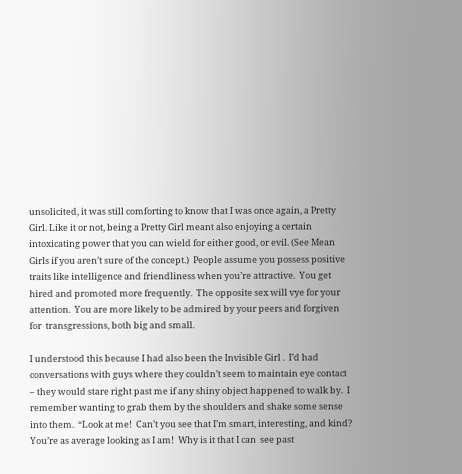unsolicited, it was still comforting to know that I was once again, a Pretty Girl. Like it or not, being a Pretty Girl meant also enjoying a certain intoxicating power that you can wield for either good, or evil. (See Mean Girls if you aren’t sure of the concept.)  People assume you possess positive traits like intelligence and friendliness when you’re attractive.  You get hired and promoted more frequently.  The opposite sex will vye for your attention.  You are more likely to be admired by your peers and forgiven for  transgressions, both big and small.

I understood this because I had also been the Invisible Girl .  I’d had conversations with guys where they couldn’t seem to maintain eye contact – they would stare right past me if any shiny object happened to walk by.  I remember wanting to grab them by the shoulders and shake some sense into them.  “Look at me!  Can’t you see that I’m smart, interesting, and kind?  You’re as average looking as I am!  Why is it that I can  see past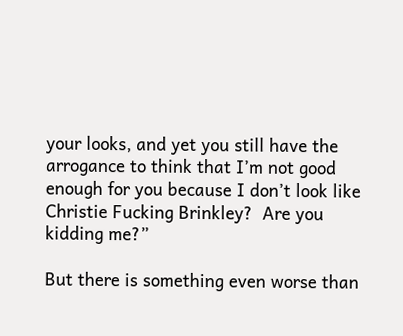your looks, and yet you still have the arrogance to think that I’m not good enough for you because I don’t look like Christie Fucking Brinkley?  Are you kidding me?”

But there is something even worse than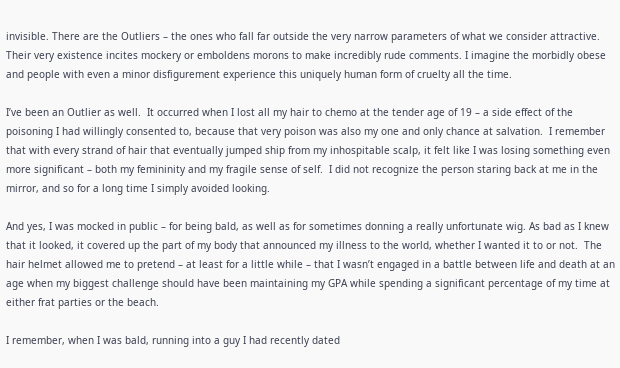invisible. There are the Outliers – the ones who fall far outside the very narrow parameters of what we consider attractive.  Their very existence incites mockery or emboldens morons to make incredibly rude comments. I imagine the morbidly obese and people with even a minor disfigurement experience this uniquely human form of cruelty all the time.

I’ve been an Outlier as well.  It occurred when I lost all my hair to chemo at the tender age of 19 – a side effect of the poisoning I had willingly consented to, because that very poison was also my one and only chance at salvation.  I remember that with every strand of hair that eventually jumped ship from my inhospitable scalp, it felt like I was losing something even more significant – both my femininity and my fragile sense of self.  I did not recognize the person staring back at me in the mirror, and so for a long time I simply avoided looking.

And yes, I was mocked in public – for being bald, as well as for sometimes donning a really unfortunate wig. As bad as I knew that it looked, it covered up the part of my body that announced my illness to the world, whether I wanted it to or not.  The hair helmet allowed me to pretend – at least for a little while – that I wasn’t engaged in a battle between life and death at an age when my biggest challenge should have been maintaining my GPA while spending a significant percentage of my time at either frat parties or the beach.

I remember, when I was bald, running into a guy I had recently dated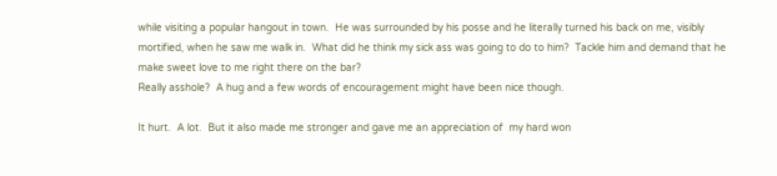while visiting a popular hangout in town.  He was surrounded by his posse and he literally turned his back on me, visibly mortified, when he saw me walk in.  What did he think my sick ass was going to do to him?  Tackle him and demand that he make sweet love to me right there on the bar?
Really asshole?  A hug and a few words of encouragement might have been nice though.

It hurt.  A lot.  But it also made me stronger and gave me an appreciation of  my hard won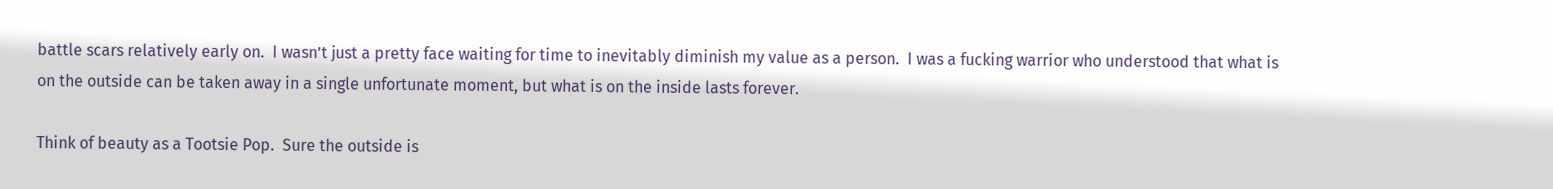battle scars relatively early on.  I wasn’t just a pretty face waiting for time to inevitably diminish my value as a person.  I was a fucking warrior who understood that what is on the outside can be taken away in a single unfortunate moment, but what is on the inside lasts forever.

Think of beauty as a Tootsie Pop.  Sure the outside is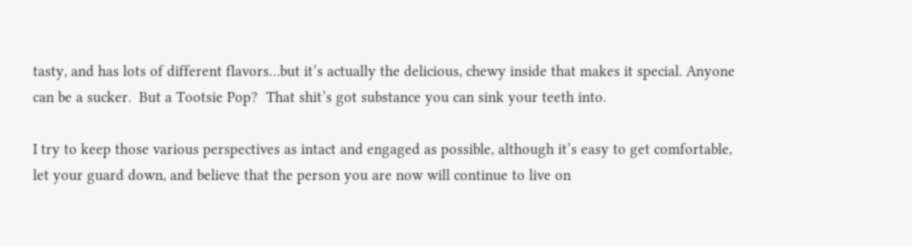tasty, and has lots of different flavors…but it’s actually the delicious, chewy inside that makes it special. Anyone can be a sucker.  But a Tootsie Pop?  That shit’s got substance you can sink your teeth into.

I try to keep those various perspectives as intact and engaged as possible, although it’s easy to get comfortable, let your guard down, and believe that the person you are now will continue to live on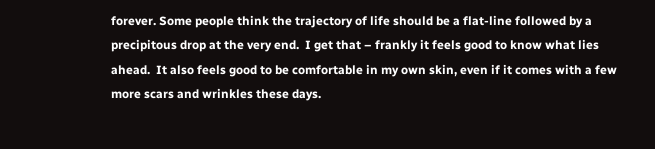forever. Some people think the trajectory of life should be a flat-line followed by a precipitous drop at the very end.  I get that – frankly it feels good to know what lies ahead.  It also feels good to be comfortable in my own skin, even if it comes with a few more scars and wrinkles these days.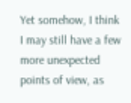Yet somehow, I think I may still have a few more unexpected points of view, as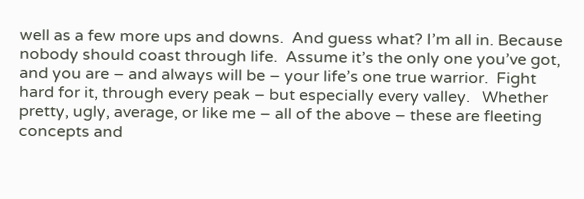well as a few more ups and downs.  And guess what? I’m all in. Because nobody should coast through life.  Assume it’s the only one you’ve got, and you are – and always will be – your life’s one true warrior.  Fight hard for it, through every peak – but especially every valley.   Whether pretty, ugly, average, or like me – all of the above – these are fleeting concepts and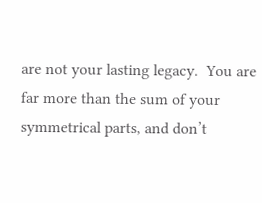are not your lasting legacy.  You are far more than the sum of your symmetrical parts, and don’t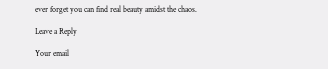ever forget you can find real beauty amidst the chaos.

Leave a Reply

Your email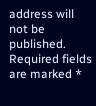address will not be published. Required fields are marked *